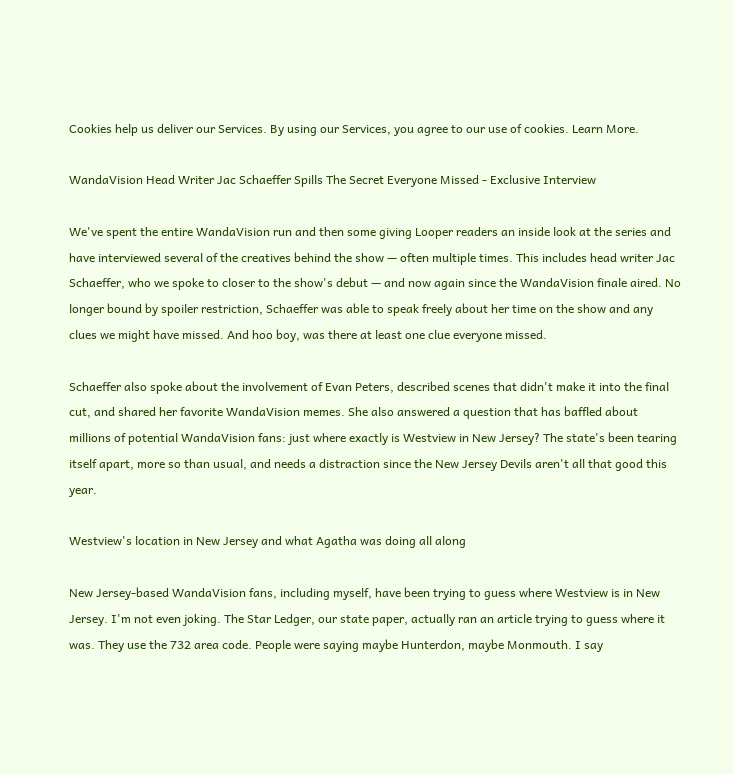Cookies help us deliver our Services. By using our Services, you agree to our use of cookies. Learn More.

WandaVision Head Writer Jac Schaeffer Spills The Secret Everyone Missed - Exclusive Interview

We've spent the entire WandaVision run and then some giving Looper readers an inside look at the series and have interviewed several of the creatives behind the show — often multiple times. This includes head writer Jac Schaeffer, who we spoke to closer to the show's debut — and now again since the WandaVision finale aired. No longer bound by spoiler restriction, Schaeffer was able to speak freely about her time on the show and any clues we might have missed. And hoo boy, was there at least one clue everyone missed.

Schaeffer also spoke about the involvement of Evan Peters, described scenes that didn't make it into the final cut, and shared her favorite WandaVision memes. She also answered a question that has baffled about millions of potential WandaVision fans: just where exactly is Westview in New Jersey? The state's been tearing itself apart, more so than usual, and needs a distraction since the New Jersey Devils aren't all that good this year.

Westview's location in New Jersey and what Agatha was doing all along

New Jersey-based WandaVision fans, including myself, have been trying to guess where Westview is in New Jersey. I'm not even joking. The Star Ledger, our state paper, actually ran an article trying to guess where it was. They use the 732 area code. People were saying maybe Hunterdon, maybe Monmouth. I say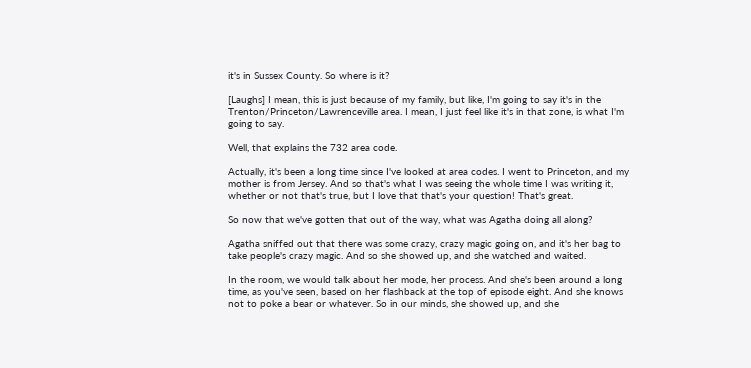it's in Sussex County. So where is it?

[Laughs] I mean, this is just because of my family, but like, I'm going to say it's in the Trenton/Princeton/Lawrenceville area. I mean, I just feel like it's in that zone, is what I'm going to say.

Well, that explains the 732 area code.

Actually, it's been a long time since I've looked at area codes. I went to Princeton, and my mother is from Jersey. And so that's what I was seeing the whole time I was writing it, whether or not that's true, but I love that that's your question! That's great.

So now that we've gotten that out of the way, what was Agatha doing all along?

Agatha sniffed out that there was some crazy, crazy magic going on, and it's her bag to take people's crazy magic. And so she showed up, and she watched and waited.

In the room, we would talk about her mode, her process. And she's been around a long time, as you've seen, based on her flashback at the top of episode eight. And she knows not to poke a bear or whatever. So in our minds, she showed up, and she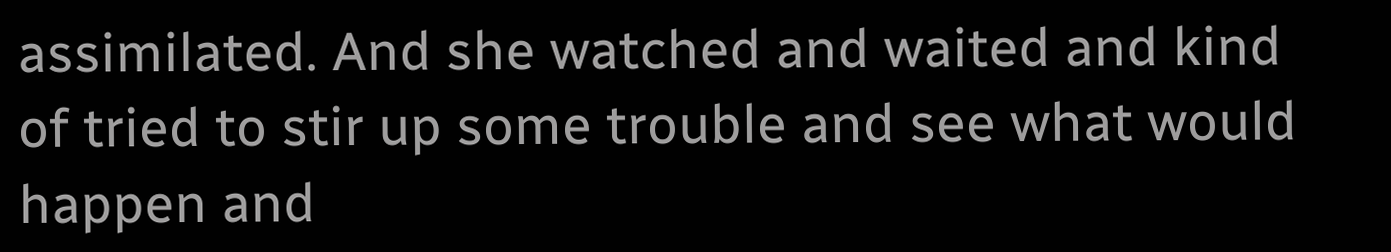assimilated. And she watched and waited and kind of tried to stir up some trouble and see what would happen and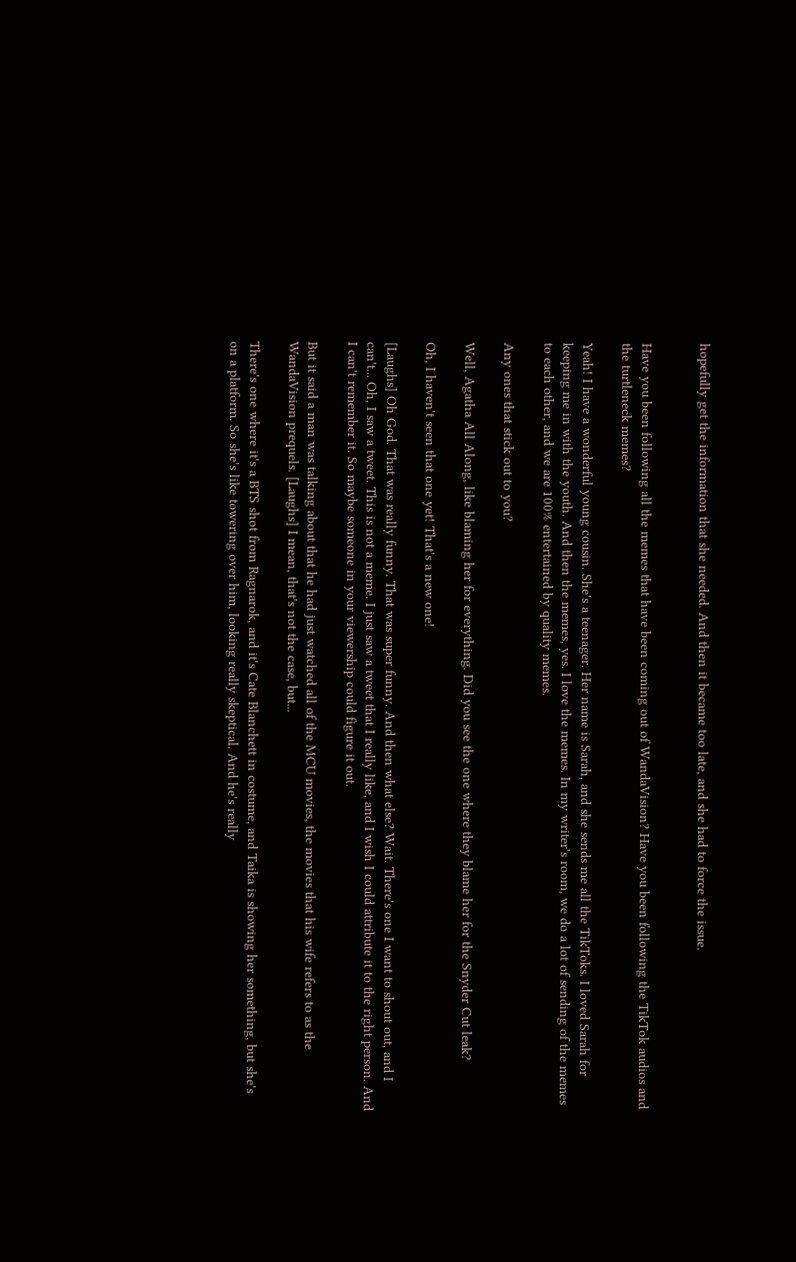hopefully get the information that she needed. And then it became too late, and she had to force the issue.


Have you been following all the memes that have been coming out of WandaVision? Have you been following the TikTok audios and the turtleneck memes?

Yeah! I have a wonderful young cousin. She's a teenager. Her name is Sarah, and she sends me all the TikToks. I loved Sarah for keeping me in with the youth. And then the memes, yes. I love the memes. In my writer's room, we do a lot of sending of the memes to each other, and we are 100% entertained by quality memes.

Any ones that stick out to you?

Well, Agatha All Along, like blaming her for everything. Did you see the one where they blame her for the Snyder Cut leak?

Oh, I haven't seen that one yet! That's a new one!

[Laughs] Oh God. That was really funny. That was super funny. And then what else? Wait. There's one I want to shout out, and I can't... Oh, I saw a tweet. This is not a meme. I just saw a tweet that I really like, and I wish I could attribute it to the right person. And I can't remember it. So maybe someone in your viewership could figure it out.

But it said a man was talking about that he had just watched all of the MCU movies, the movies that his wife refers to as the WandaVision prequels. [Laughs] I mean, that's not the case, but...

There's one where it's a BTS shot from Ragnarok, and it's Cate Blanchett in costume, and Taika is showing her something, but she's on a platform. So she's like towering over him, looking really skeptical. And he's really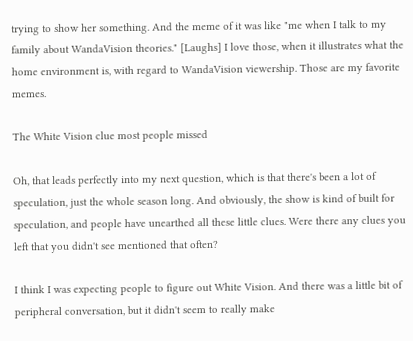trying to show her something. And the meme of it was like "me when I talk to my family about WandaVision theories." [Laughs] I love those, when it illustrates what the home environment is, with regard to WandaVision viewership. Those are my favorite memes.

The White Vision clue most people missed

Oh, that leads perfectly into my next question, which is that there's been a lot of speculation, just the whole season long. And obviously, the show is kind of built for speculation, and people have unearthed all these little clues. Were there any clues you left that you didn't see mentioned that often?

I think I was expecting people to figure out White Vision. And there was a little bit of peripheral conversation, but it didn't seem to really make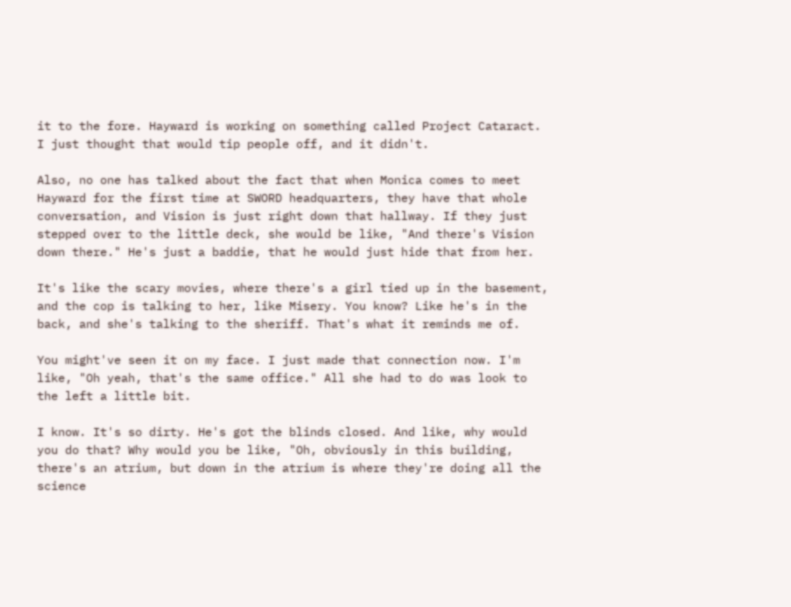it to the fore. Hayward is working on something called Project Cataract. I just thought that would tip people off, and it didn't.

Also, no one has talked about the fact that when Monica comes to meet Hayward for the first time at SWORD headquarters, they have that whole conversation, and Vision is just right down that hallway. If they just stepped over to the little deck, she would be like, "And there's Vision down there." He's just a baddie, that he would just hide that from her.

It's like the scary movies, where there's a girl tied up in the basement, and the cop is talking to her, like Misery. You know? Like he's in the back, and she's talking to the sheriff. That's what it reminds me of.

You might've seen it on my face. I just made that connection now. I'm like, "Oh yeah, that's the same office." All she had to do was look to the left a little bit.

I know. It's so dirty. He's got the blinds closed. And like, why would you do that? Why would you be like, "Oh, obviously in this building, there's an atrium, but down in the atrium is where they're doing all the science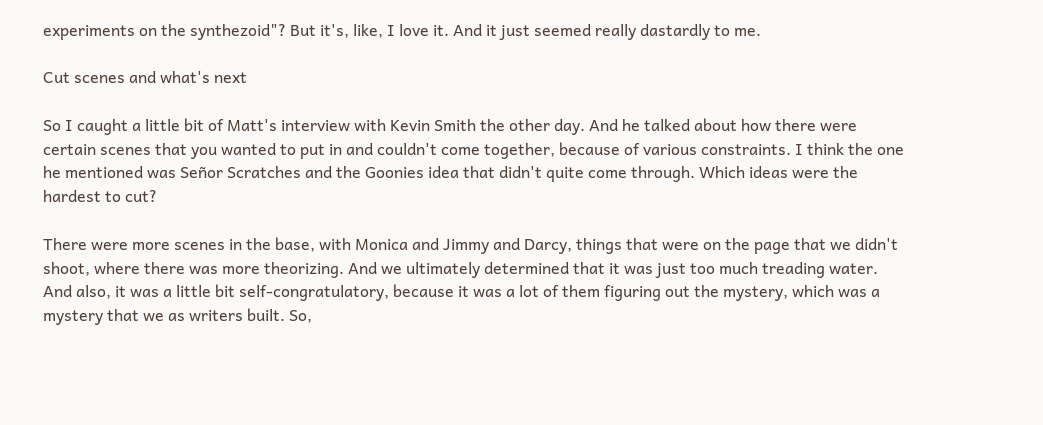experiments on the synthezoid"? But it's, like, I love it. And it just seemed really dastardly to me.

Cut scenes and what's next

So I caught a little bit of Matt's interview with Kevin Smith the other day. And he talked about how there were certain scenes that you wanted to put in and couldn't come together, because of various constraints. I think the one he mentioned was Señor Scratches and the Goonies idea that didn't quite come through. Which ideas were the hardest to cut?

There were more scenes in the base, with Monica and Jimmy and Darcy, things that were on the page that we didn't shoot, where there was more theorizing. And we ultimately determined that it was just too much treading water. And also, it was a little bit self-congratulatory, because it was a lot of them figuring out the mystery, which was a mystery that we as writers built. So,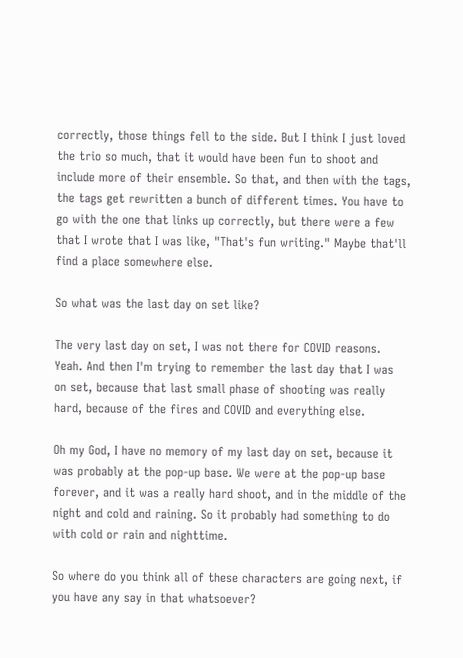correctly, those things fell to the side. But I think I just loved the trio so much, that it would have been fun to shoot and include more of their ensemble. So that, and then with the tags, the tags get rewritten a bunch of different times. You have to go with the one that links up correctly, but there were a few that I wrote that I was like, "That's fun writing." Maybe that'll find a place somewhere else.

So what was the last day on set like?

The very last day on set, I was not there for COVID reasons. Yeah. And then I'm trying to remember the last day that I was on set, because that last small phase of shooting was really hard, because of the fires and COVID and everything else.

Oh my God, I have no memory of my last day on set, because it was probably at the pop-up base. We were at the pop-up base forever, and it was a really hard shoot, and in the middle of the night and cold and raining. So it probably had something to do with cold or rain and nighttime.

So where do you think all of these characters are going next, if you have any say in that whatsoever?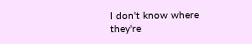I don't know where they're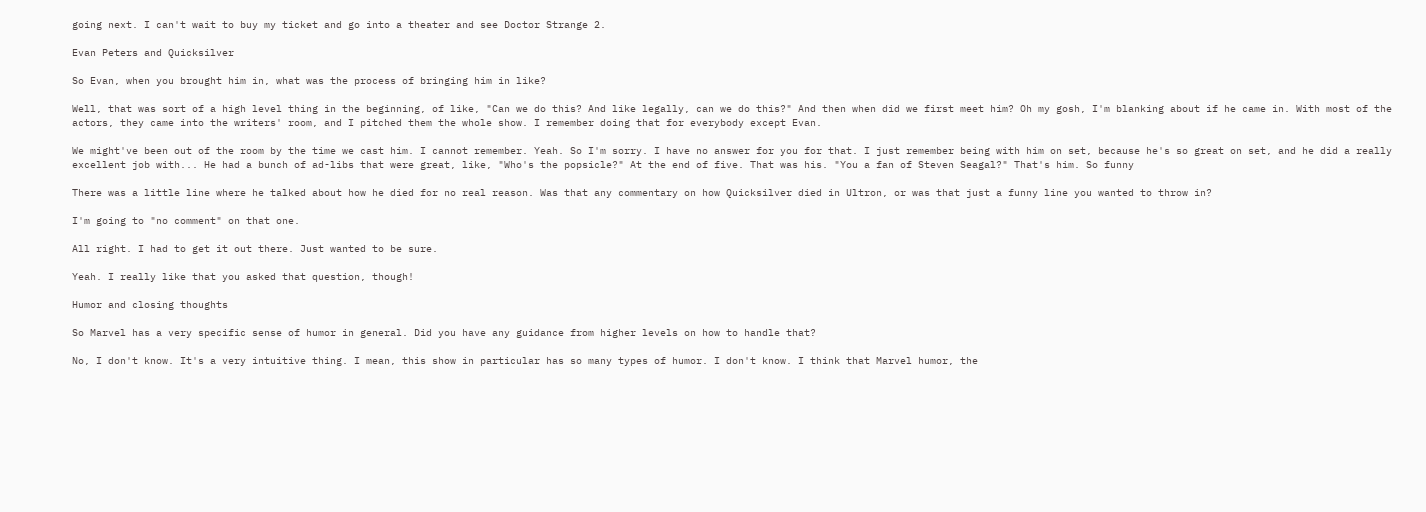going next. I can't wait to buy my ticket and go into a theater and see Doctor Strange 2.

Evan Peters and Quicksilver

So Evan, when you brought him in, what was the process of bringing him in like?

Well, that was sort of a high level thing in the beginning, of like, "Can we do this? And like legally, can we do this?" And then when did we first meet him? Oh my gosh, I'm blanking about if he came in. With most of the actors, they came into the writers' room, and I pitched them the whole show. I remember doing that for everybody except Evan.

We might've been out of the room by the time we cast him. I cannot remember. Yeah. So I'm sorry. I have no answer for you for that. I just remember being with him on set, because he's so great on set, and he did a really excellent job with... He had a bunch of ad-libs that were great, like, "Who's the popsicle?" At the end of five. That was his. "You a fan of Steven Seagal?" That's him. So funny

There was a little line where he talked about how he died for no real reason. Was that any commentary on how Quicksilver died in Ultron, or was that just a funny line you wanted to throw in?

I'm going to "no comment" on that one.

All right. I had to get it out there. Just wanted to be sure.

Yeah. I really like that you asked that question, though!

Humor and closing thoughts

So Marvel has a very specific sense of humor in general. Did you have any guidance from higher levels on how to handle that?

No, I don't know. It's a very intuitive thing. I mean, this show in particular has so many types of humor. I don't know. I think that Marvel humor, the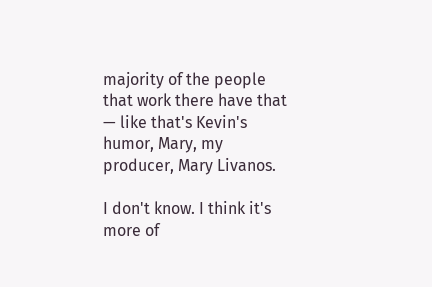majority of the people that work there have that — like that's Kevin's humor, Mary, my producer, Mary Livanos.

I don't know. I think it's more of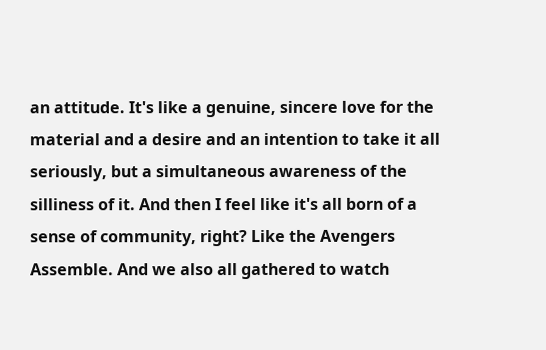an attitude. It's like a genuine, sincere love for the material and a desire and an intention to take it all seriously, but a simultaneous awareness of the silliness of it. And then I feel like it's all born of a sense of community, right? Like the Avengers Assemble. And we also all gathered to watch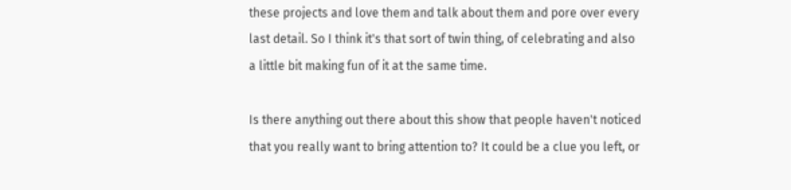these projects and love them and talk about them and pore over every last detail. So I think it's that sort of twin thing, of celebrating and also a little bit making fun of it at the same time.

Is there anything out there about this show that people haven't noticed that you really want to bring attention to? It could be a clue you left, or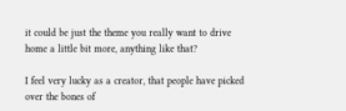it could be just the theme you really want to drive home a little bit more, anything like that?

I feel very lucky as a creator, that people have picked over the bones of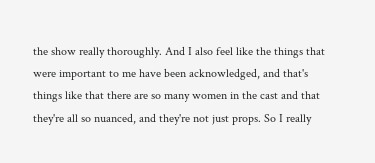the show really thoroughly. And I also feel like the things that were important to me have been acknowledged, and that's things like that there are so many women in the cast and that they're all so nuanced, and they're not just props. So I really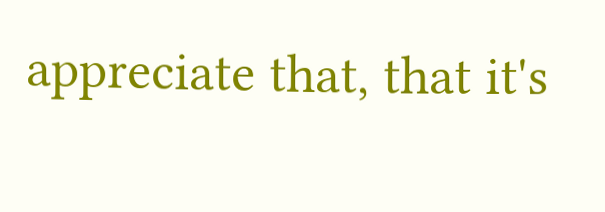appreciate that, that it's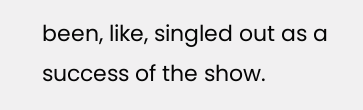been, like, singled out as a success of the show.